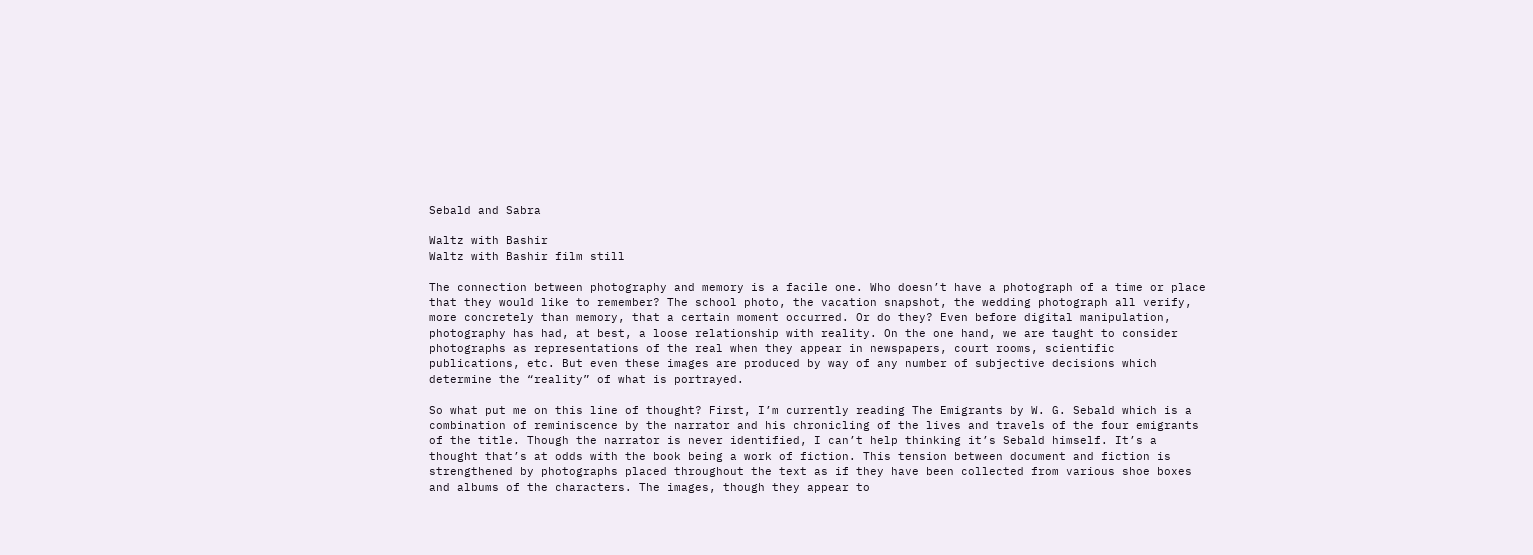Sebald and Sabra

Waltz with Bashir
Waltz with Bashir film still

The connection between photography and memory is a facile one. Who doesn’t have a photograph of a time or place that they would like to remember? The school photo, the vacation snapshot, the wedding photograph all verify, more concretely than memory, that a certain moment occurred. Or do they? Even before digital manipulation, photography has had, at best, a loose relationship with reality. On the one hand, we are taught to consider photographs as representations of the real when they appear in newspapers, court rooms, scientific publications, etc. But even these images are produced by way of any number of subjective decisions which determine the “reality” of what is portrayed.

So what put me on this line of thought? First, I’m currently reading The Emigrants by W. G. Sebald which is a combination of reminiscence by the narrator and his chronicling of the lives and travels of the four emigrants of the title. Though the narrator is never identified, I can’t help thinking it’s Sebald himself. It’s a thought that’s at odds with the book being a work of fiction. This tension between document and fiction is strengthened by photographs placed throughout the text as if they have been collected from various shoe boxes and albums of the characters. The images, though they appear to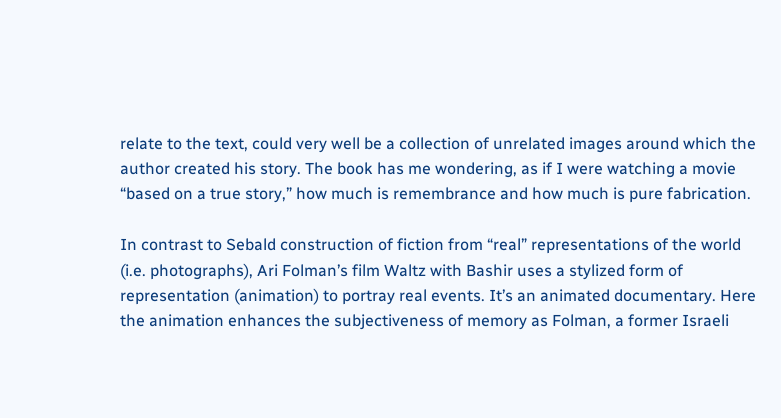relate to the text, could very well be a collection of unrelated images around which the author created his story. The book has me wondering, as if I were watching a movie “based on a true story,” how much is remembrance and how much is pure fabrication.

In contrast to Sebald construction of fiction from “real” representations of the world (i.e. photographs), Ari Folman’s film Waltz with Bashir uses a stylized form of representation (animation) to portray real events. It’s an animated documentary. Here the animation enhances the subjectiveness of memory as Folman, a former Israeli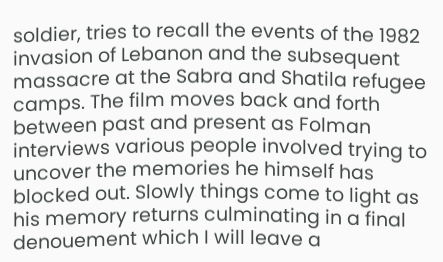soldier, tries to recall the events of the 1982 invasion of Lebanon and the subsequent massacre at the Sabra and Shatila refugee camps. The film moves back and forth between past and present as Folman interviews various people involved trying to uncover the memories he himself has blocked out. Slowly things come to light as his memory returns culminating in a final denouement which I will leave a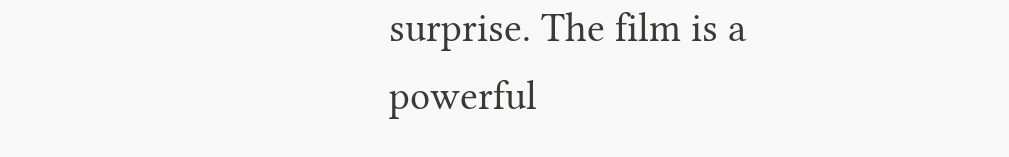surprise. The film is a powerful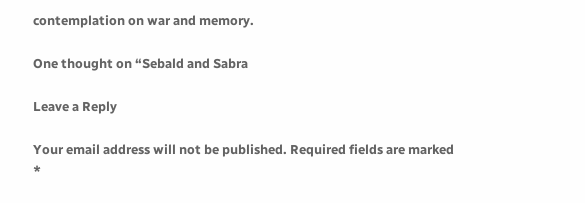contemplation on war and memory.

One thought on “Sebald and Sabra

Leave a Reply

Your email address will not be published. Required fields are marked *